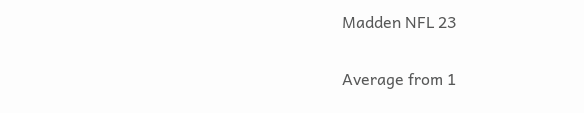Madden NFL 23


Average from 1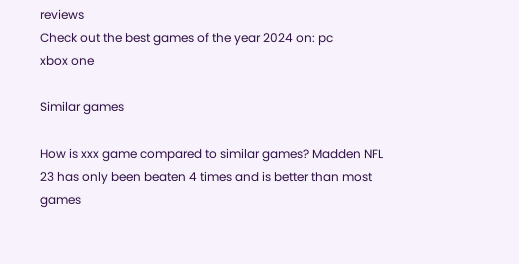reviews
Check out the best games of the year 2024 on: pc
xbox one

Similar games

How is xxx game compared to similar games? Madden NFL 23 has only been beaten 4 times and is better than most games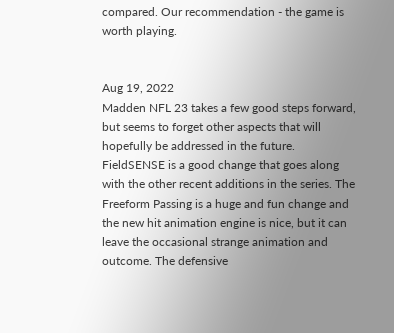compared. Our recommendation - the game is worth playing.


Aug 19, 2022
Madden NFL 23 takes a few good steps forward, but seems to forget other aspects that will hopefully be addressed in the future. FieldSENSE is a good change that goes along with the other recent additions in the series. The Freeform Passing is a huge and fun change and the new hit animation engine is nice, but it can leave the occasional strange animation and outcome. The defensive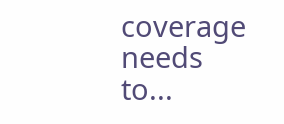coverage needs to...